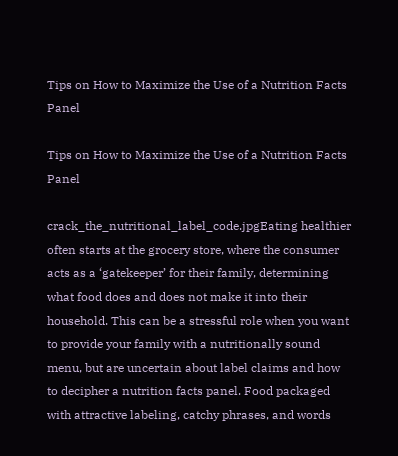Tips on How to Maximize the Use of a Nutrition Facts Panel

Tips on How to Maximize the Use of a Nutrition Facts Panel

crack_the_nutritional_label_code.jpgEating healthier often starts at the grocery store, where the consumer acts as a ‘gatekeeper’ for their family, determining what food does and does not make it into their household. This can be a stressful role when you want to provide your family with a nutritionally sound menu, but are uncertain about label claims and how to decipher a nutrition facts panel. Food packaged with attractive labeling, catchy phrases, and words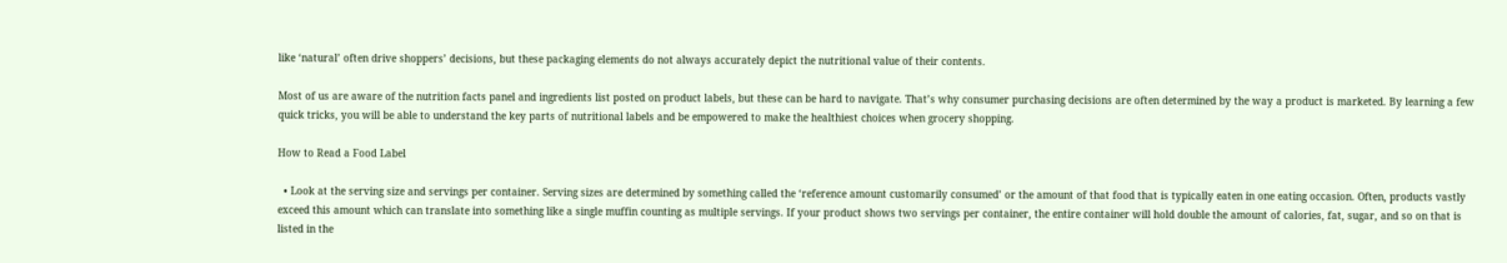like ‘natural’ often drive shoppers’ decisions, but these packaging elements do not always accurately depict the nutritional value of their contents.

Most of us are aware of the nutrition facts panel and ingredients list posted on product labels, but these can be hard to navigate. That’s why consumer purchasing decisions are often determined by the way a product is marketed. By learning a few quick tricks, you will be able to understand the key parts of nutritional labels and be empowered to make the healthiest choices when grocery shopping.

How to Read a Food Label

  • Look at the serving size and servings per container. Serving sizes are determined by something called the ‘reference amount customarily consumed’ or the amount of that food that is typically eaten in one eating occasion. Often, products vastly exceed this amount which can translate into something like a single muffin counting as multiple servings. If your product shows two servings per container, the entire container will hold double the amount of calories, fat, sugar, and so on that is listed in the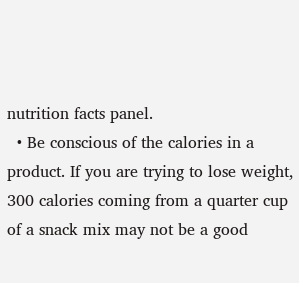nutrition facts panel.
  • Be conscious of the calories in a product. If you are trying to lose weight, 300 calories coming from a quarter cup of a snack mix may not be a good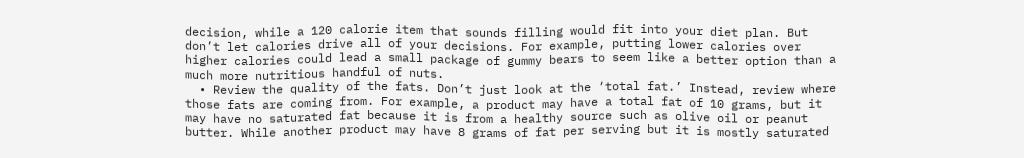decision, while a 120 calorie item that sounds filling would fit into your diet plan. But don’t let calories drive all of your decisions. For example, putting lower calories over higher calories could lead a small package of gummy bears to seem like a better option than a much more nutritious handful of nuts.
  • Review the quality of the fats. Don’t just look at the ‘total fat.’ Instead, review where those fats are coming from. For example, a product may have a total fat of 10 grams, but it may have no saturated fat because it is from a healthy source such as olive oil or peanut butter. While another product may have 8 grams of fat per serving but it is mostly saturated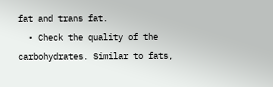fat and trans fat.
  • Check the quality of the carbohydrates. Similar to fats,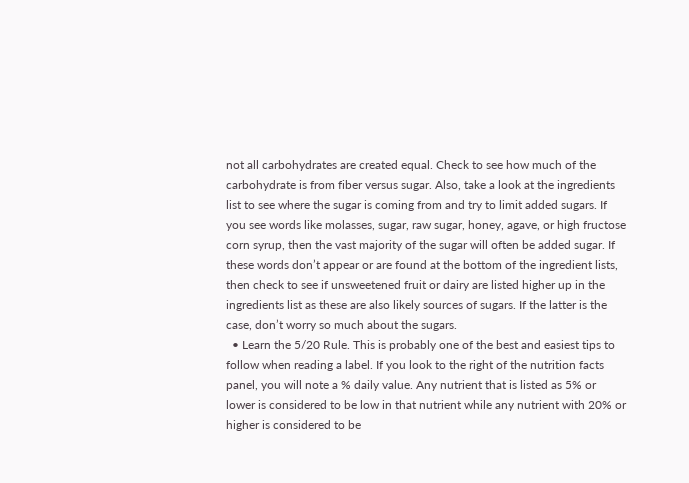not all carbohydrates are created equal. Check to see how much of the carbohydrate is from fiber versus sugar. Also, take a look at the ingredients list to see where the sugar is coming from and try to limit added sugars. If you see words like molasses, sugar, raw sugar, honey, agave, or high fructose corn syrup, then the vast majority of the sugar will often be added sugar. If these words don’t appear or are found at the bottom of the ingredient lists, then check to see if unsweetened fruit or dairy are listed higher up in the ingredients list as these are also likely sources of sugars. If the latter is the case, don’t worry so much about the sugars.
  • Learn the 5/20 Rule. This is probably one of the best and easiest tips to follow when reading a label. If you look to the right of the nutrition facts panel, you will note a % daily value. Any nutrient that is listed as 5% or lower is considered to be low in that nutrient while any nutrient with 20% or higher is considered to be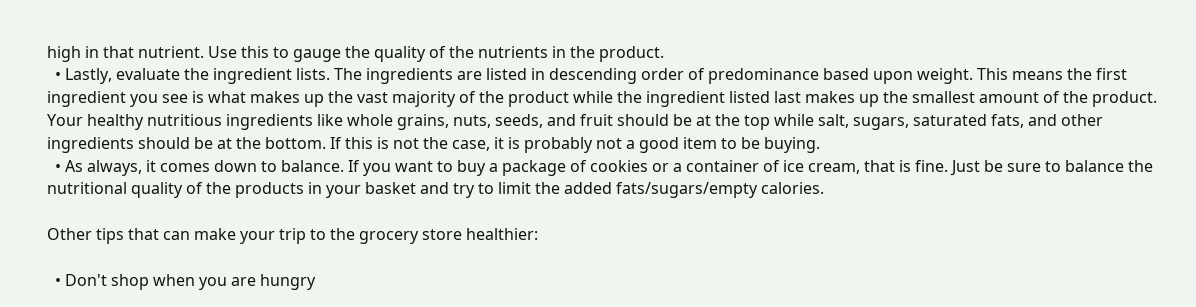high in that nutrient. Use this to gauge the quality of the nutrients in the product.
  • Lastly, evaluate the ingredient lists. The ingredients are listed in descending order of predominance based upon weight. This means the first ingredient you see is what makes up the vast majority of the product while the ingredient listed last makes up the smallest amount of the product. Your healthy nutritious ingredients like whole grains, nuts, seeds, and fruit should be at the top while salt, sugars, saturated fats, and other ingredients should be at the bottom. If this is not the case, it is probably not a good item to be buying.
  • As always, it comes down to balance. If you want to buy a package of cookies or a container of ice cream, that is fine. Just be sure to balance the nutritional quality of the products in your basket and try to limit the added fats/sugars/empty calories.

Other tips that can make your trip to the grocery store healthier:

  • Don't shop when you are hungry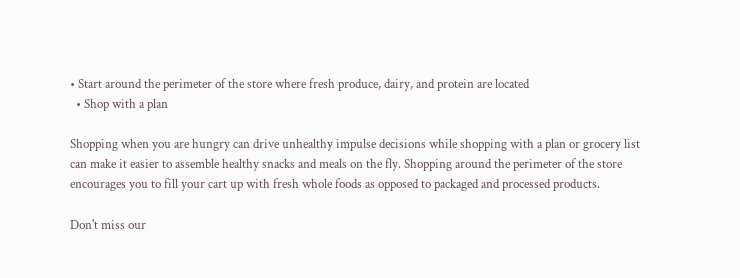• Start around the perimeter of the store where fresh produce, dairy, and protein are located
  • Shop with a plan

Shopping when you are hungry can drive unhealthy impulse decisions while shopping with a plan or grocery list can make it easier to assemble healthy snacks and meals on the fly. Shopping around the perimeter of the store encourages you to fill your cart up with fresh whole foods as opposed to packaged and processed products.

Don't miss our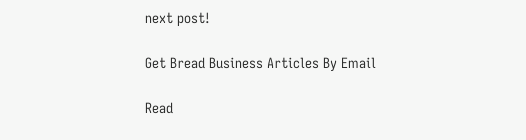next post!

Get Bread Business Articles By Email

Read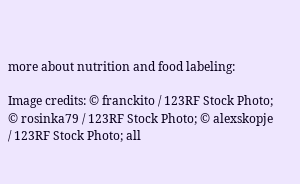more about nutrition and food labeling:

Image credits: © franckito / 123RF Stock Photo; © rosinka79 / 123RF Stock Photo; © alexskopje / 123RF Stock Photo; all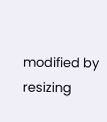modified by resizing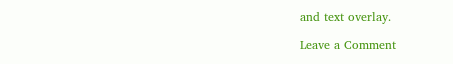and text overlay.

Leave a Comment